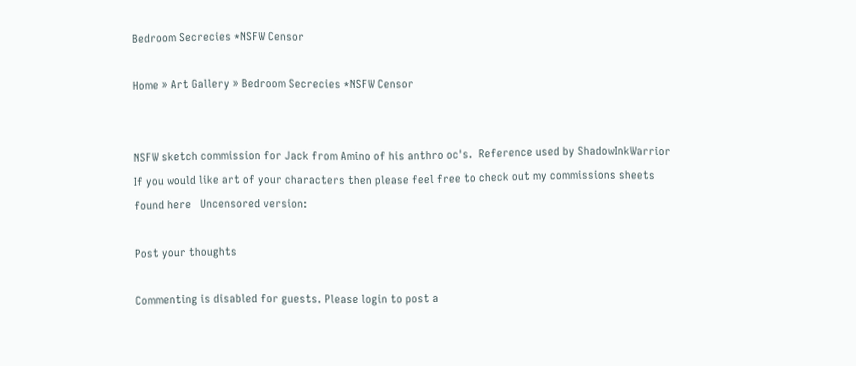Bedroom Secrecies *NSFW Censor

Home » Art Gallery » Bedroom Secrecies *NSFW Censor


NSFW sketch commission for Jack from Amino of his anthro oc's.  Reference used by ShadowInkWarrior   If you would like art of your characters then please feel free to check out my commissions sheets found here   Uncensored version:

Post your thoughts

Commenting is disabled for guests. Please login to post a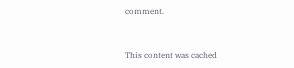comment.


This content was cached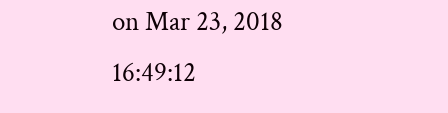on Mar 23, 2018 16:49:12